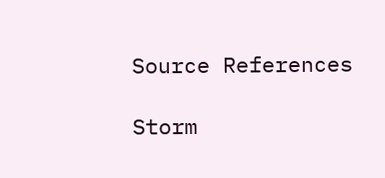Source References

Storm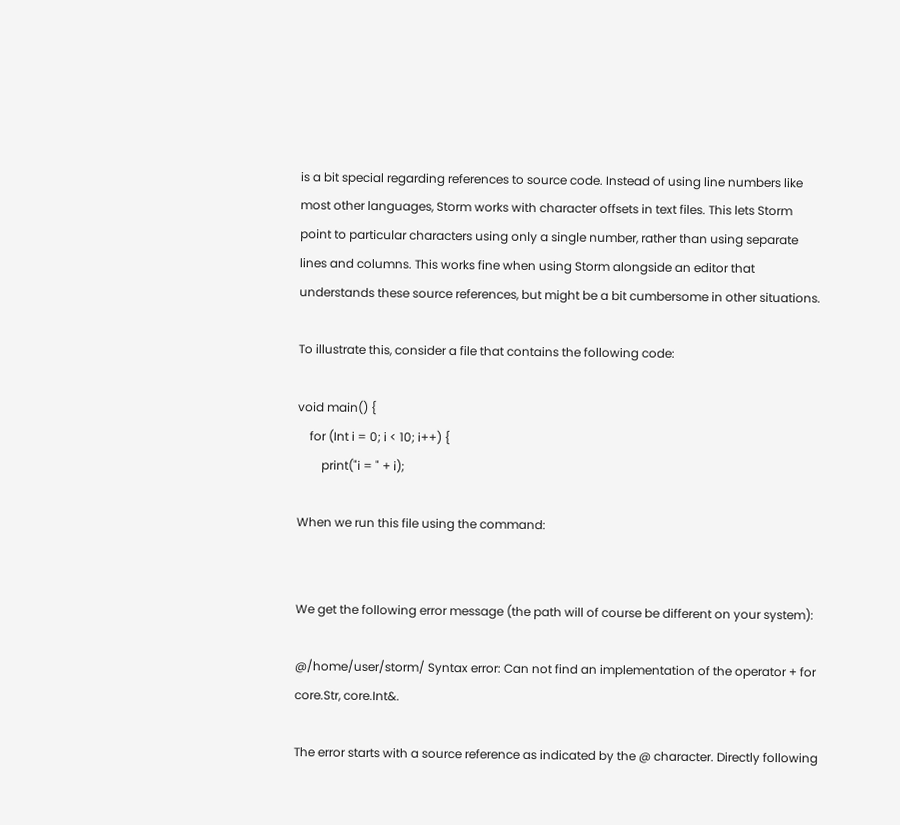is a bit special regarding references to source code. Instead of using line numbers like most other languages, Storm works with character offsets in text files. This lets Storm point to particular characters using only a single number, rather than using separate lines and columns. This works fine when using Storm alongside an editor that understands these source references, but might be a bit cumbersome in other situations.

To illustrate this, consider a file that contains the following code:

void main() {
    for (Int i = 0; i < 10; i++) {
        print("i = " + i);

When we run this file using the command:


We get the following error message (the path will of course be different on your system):

@/home/user/storm/ Syntax error: Can not find an implementation of the operator + for core.Str, core.Int&.

The error starts with a source reference as indicated by the @ character. Directly following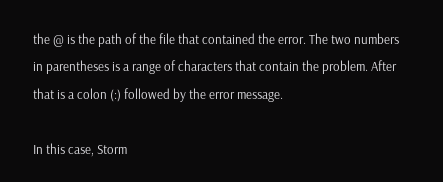the @ is the path of the file that contained the error. The two numbers in parentheses is a range of characters that contain the problem. After that is a colon (:) followed by the error message.

In this case, Storm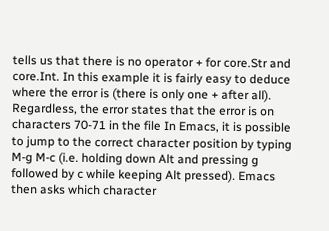tells us that there is no operator + for core.Str and core.Int. In this example it is fairly easy to deduce where the error is (there is only one + after all). Regardless, the error states that the error is on characters 70-71 in the file In Emacs, it is possible to jump to the correct character position by typing M-g M-c (i.e. holding down Alt and pressing g followed by c while keeping Alt pressed). Emacs then asks which character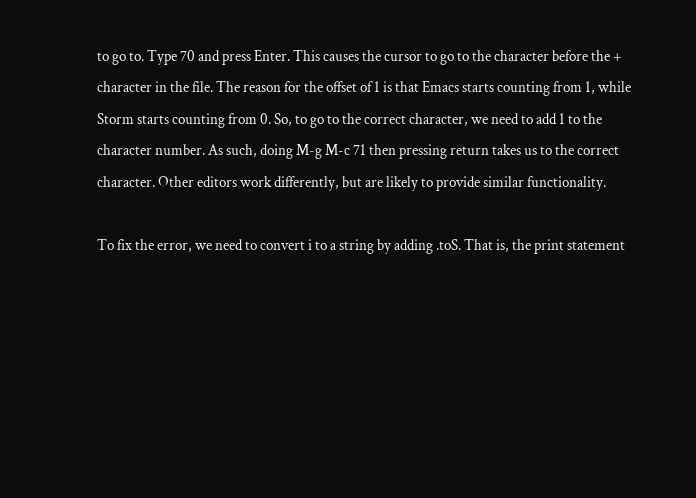to go to. Type 70 and press Enter. This causes the cursor to go to the character before the + character in the file. The reason for the offset of 1 is that Emacs starts counting from 1, while Storm starts counting from 0. So, to go to the correct character, we need to add 1 to the character number. As such, doing M-g M-c 71 then pressing return takes us to the correct character. Other editors work differently, but are likely to provide similar functionality.

To fix the error, we need to convert i to a string by adding .toS. That is, the print statement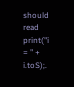should read print("i = " + i.toS);.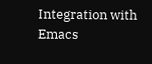Integration with Emacs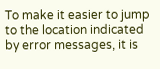To make it easier to jump to the location indicated by error messages, it is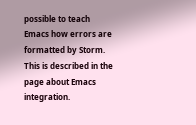possible to teach Emacs how errors are formatted by Storm. This is described in the page about Emacs integration.